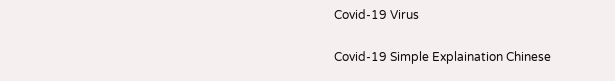Covid-19 Virus

Covid-19 Simple Explaination Chinese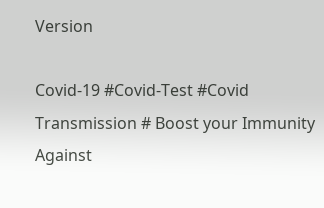Version

Covid-19 #Covid-Test #Covid Transmission # Boost your Immunity Against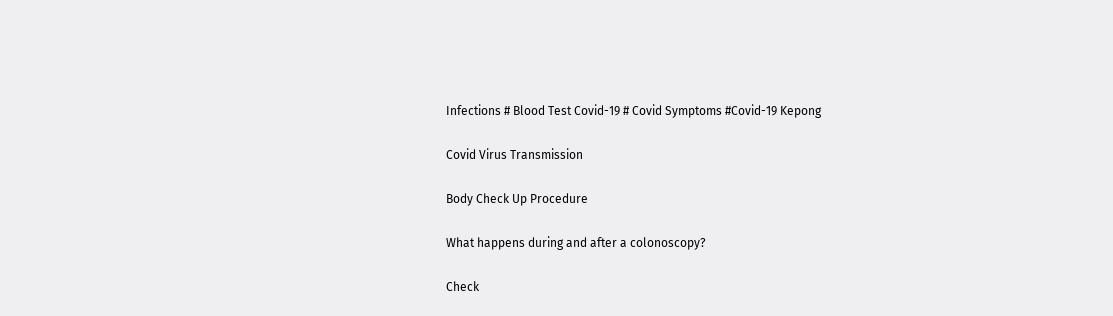Infections # Blood Test Covid-19 # Covid Symptoms #Covid-19 Kepong

Covid Virus Transmission

Body Check Up Procedure

What happens during and after a colonoscopy?

Check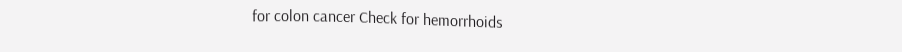for colon cancer Check for hemorrhoids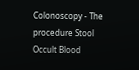Colonoscopy - The procedure Stool Occult Blood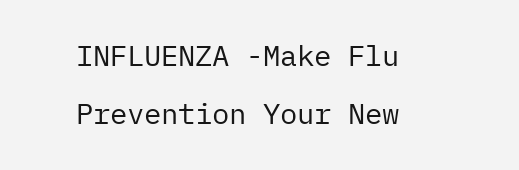INFLUENZA -Make Flu Prevention Your New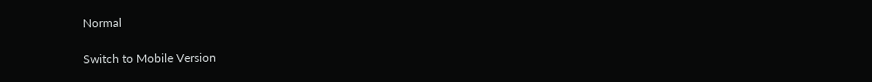Normal

Switch to Mobile Version